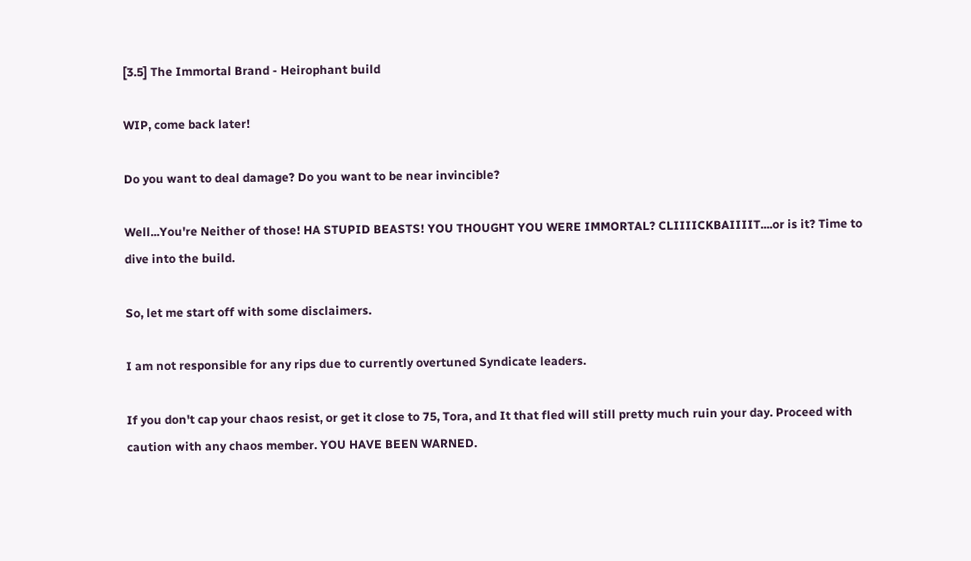[3.5] The Immortal Brand - Heirophant build

WIP, come back later!

Do you want to deal damage? Do you want to be near invincible?

Well...You're Neither of those! HA STUPID BEASTS! YOU THOUGHT YOU WERE IMMORTAL? CLIIIICKBAIIIIT....or is it? Time to dive into the build.

So, let me start off with some disclaimers.

I am not responsible for any rips due to currently overtuned Syndicate leaders.

If you don't cap your chaos resist, or get it close to 75, Tora, and It that fled will still pretty much ruin your day. Proceed with caution with any chaos member. YOU HAVE BEEN WARNED.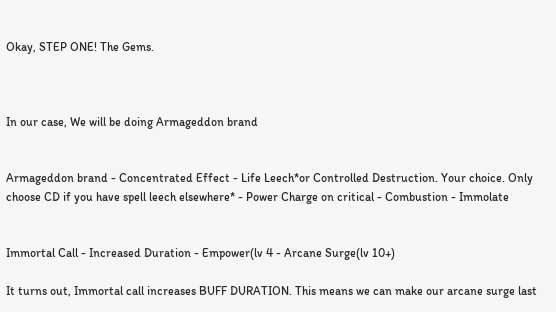Okay, STEP ONE! The Gems.



In our case, We will be doing Armageddon brand


Armageddon brand - Concentrated Effect - Life Leech*or Controlled Destruction. Your choice. Only choose CD if you have spell leech elsewhere* - Power Charge on critical - Combustion - Immolate


Immortal Call - Increased Duration - Empower(lv 4 - Arcane Surge(lv 10+)

It turns out, Immortal call increases BUFF DURATION. This means we can make our arcane surge last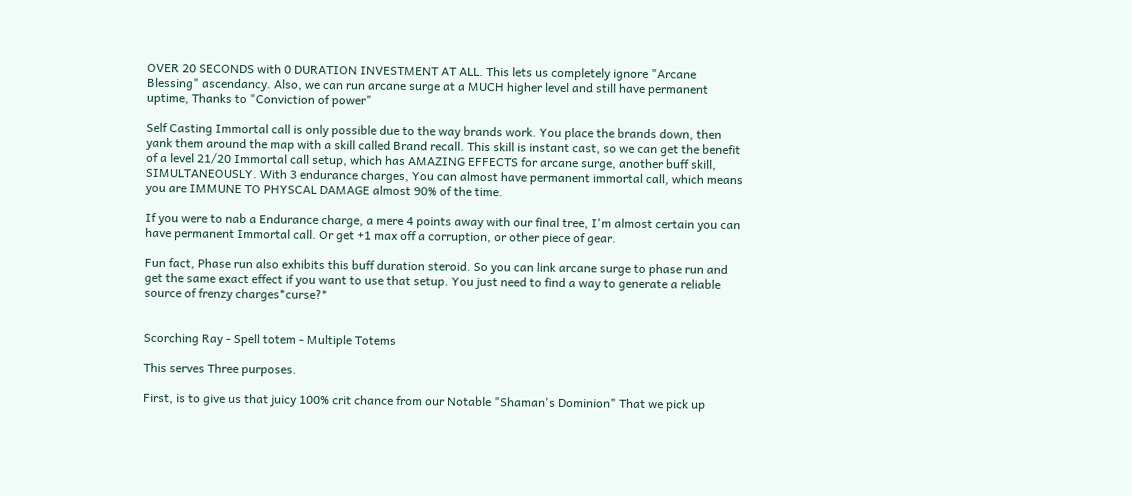OVER 20 SECONDS with 0 DURATION INVESTMENT AT ALL. This lets us completely ignore "Arcane Blessing" ascendancy. Also, we can run arcane surge at a MUCH higher level and still have permanent uptime, Thanks to "Conviction of power"

Self Casting Immortal call is only possible due to the way brands work. You place the brands down, then yank them around the map with a skill called Brand recall. This skill is instant cast, so we can get the benefit of a level 21/20 Immortal call setup, which has AMAZING EFFECTS for arcane surge, another buff skill, SIMULTANEOUSLY. With 3 endurance charges, You can almost have permanent immortal call, which means you are IMMUNE TO PHYSCAL DAMAGE almost 90% of the time.

If you were to nab a Endurance charge, a mere 4 points away with our final tree, I'm almost certain you can have permanent Immortal call. Or get +1 max off a corruption, or other piece of gear.

Fun fact, Phase run also exhibits this buff duration steroid. So you can link arcane surge to phase run and get the same exact effect if you want to use that setup. You just need to find a way to generate a reliable source of frenzy charges*curse?*


Scorching Ray - Spell totem - Multiple Totems

This serves Three purposes.

First, is to give us that juicy 100% crit chance from our Notable "Shaman's Dominion" That we pick up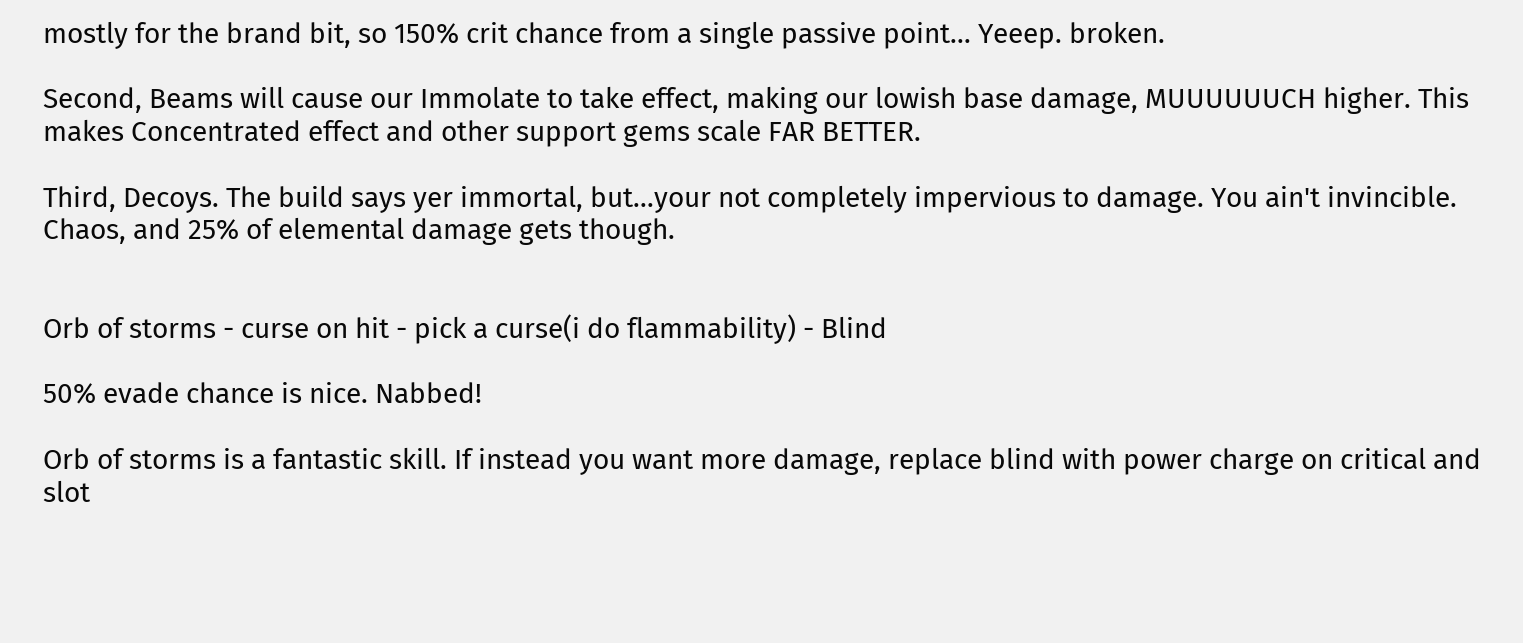mostly for the brand bit, so 150% crit chance from a single passive point... Yeeep. broken.

Second, Beams will cause our Immolate to take effect, making our lowish base damage, MUUUUUUCH higher. This makes Concentrated effect and other support gems scale FAR BETTER.

Third, Decoys. The build says yer immortal, but...your not completely impervious to damage. You ain't invincible. Chaos, and 25% of elemental damage gets though.


Orb of storms - curse on hit - pick a curse(i do flammability) - Blind

50% evade chance is nice. Nabbed!

Orb of storms is a fantastic skill. If instead you want more damage, replace blind with power charge on critical and slot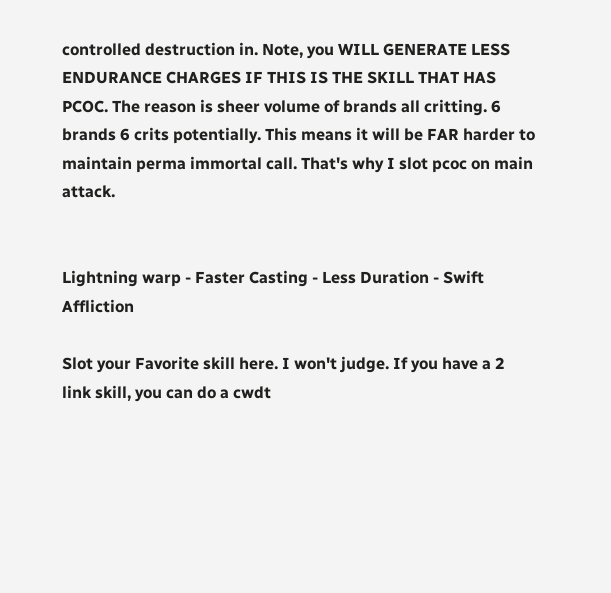controlled destruction in. Note, you WILL GENERATE LESS ENDURANCE CHARGES IF THIS IS THE SKILL THAT HAS PCOC. The reason is sheer volume of brands all critting. 6 brands 6 crits potentially. This means it will be FAR harder to maintain perma immortal call. That's why I slot pcoc on main attack.


Lightning warp - Faster Casting - Less Duration - Swift Affliction

Slot your Favorite skill here. I won't judge. If you have a 2 link skill, you can do a cwdt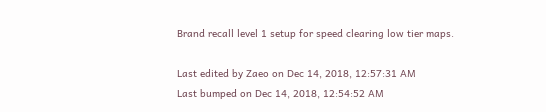Brand recall level 1 setup for speed clearing low tier maps.

Last edited by Zaeo on Dec 14, 2018, 12:57:31 AM
Last bumped on Dec 14, 2018, 12:54:52 AM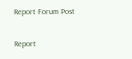Report Forum Post

Report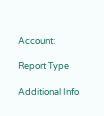Account:

Report Type

Additional Info